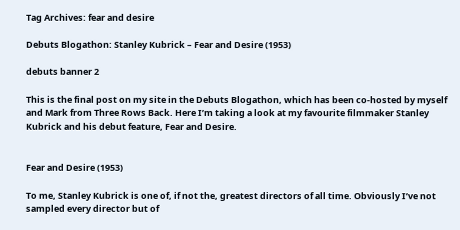Tag Archives: fear and desire

Debuts Blogathon: Stanley Kubrick – Fear and Desire (1953)

debuts banner 2

This is the final post on my site in the Debuts Blogathon, which has been co-hosted by myself and Mark from Three Rows Back. Here I’m taking a look at my favourite filmmaker Stanley Kubrick and his debut feature, Fear and Desire.


Fear and Desire (1953)

To me, Stanley Kubrick is one of, if not the, greatest directors of all time. Obviously I’ve not sampled every director but of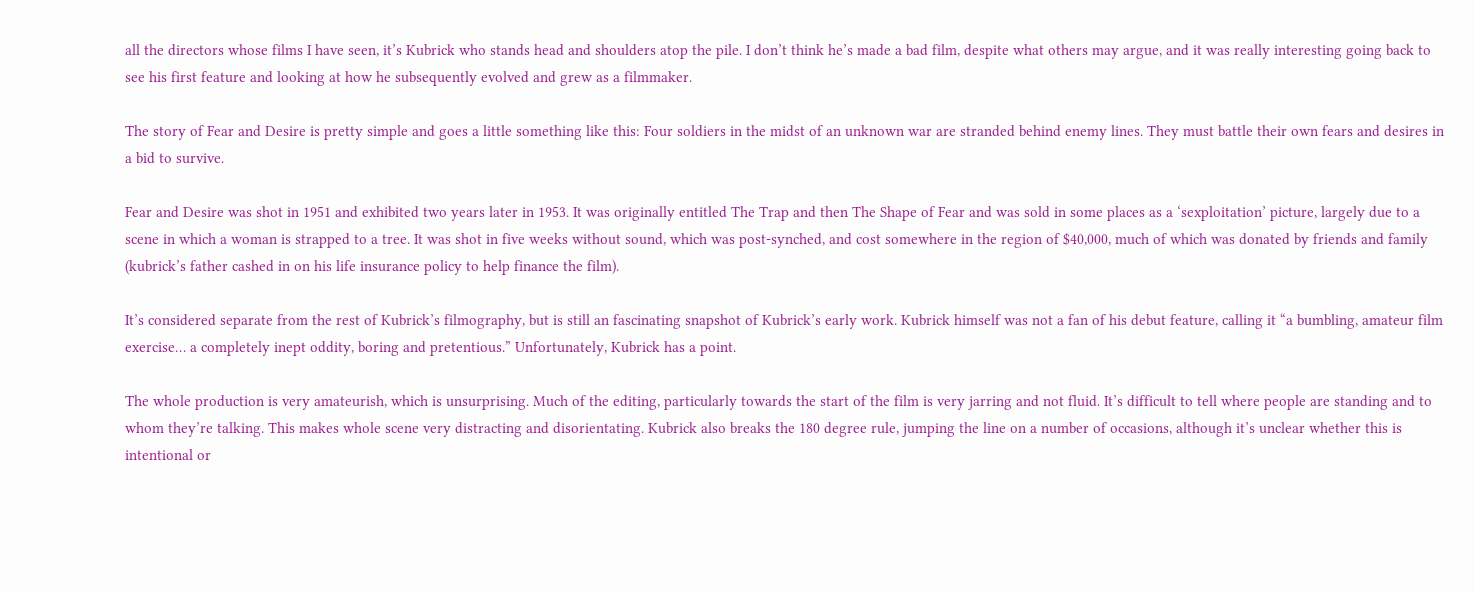all the directors whose films I have seen, it’s Kubrick who stands head and shoulders atop the pile. I don’t think he’s made a bad film, despite what others may argue, and it was really interesting going back to see his first feature and looking at how he subsequently evolved and grew as a filmmaker.

The story of Fear and Desire is pretty simple and goes a little something like this: Four soldiers in the midst of an unknown war are stranded behind enemy lines. They must battle their own fears and desires in a bid to survive.

Fear and Desire was shot in 1951 and exhibited two years later in 1953. It was originally entitled The Trap and then The Shape of Fear and was sold in some places as a ‘sexploitation’ picture, largely due to a scene in which a woman is strapped to a tree. It was shot in five weeks without sound, which was post-synched, and cost somewhere in the region of $40,000, much of which was donated by friends and family (kubrick’s father cashed in on his life insurance policy to help finance the film).

It’s considered separate from the rest of Kubrick’s filmography, but is still an fascinating snapshot of Kubrick’s early work. Kubrick himself was not a fan of his debut feature, calling it “a bumbling, amateur film exercise… a completely inept oddity, boring and pretentious.” Unfortunately, Kubrick has a point.

The whole production is very amateurish, which is unsurprising. Much of the editing, particularly towards the start of the film is very jarring and not fluid. It’s difficult to tell where people are standing and to whom they’re talking. This makes whole scene very distracting and disorientating. Kubrick also breaks the 180 degree rule, jumping the line on a number of occasions, although it’s unclear whether this is intentional or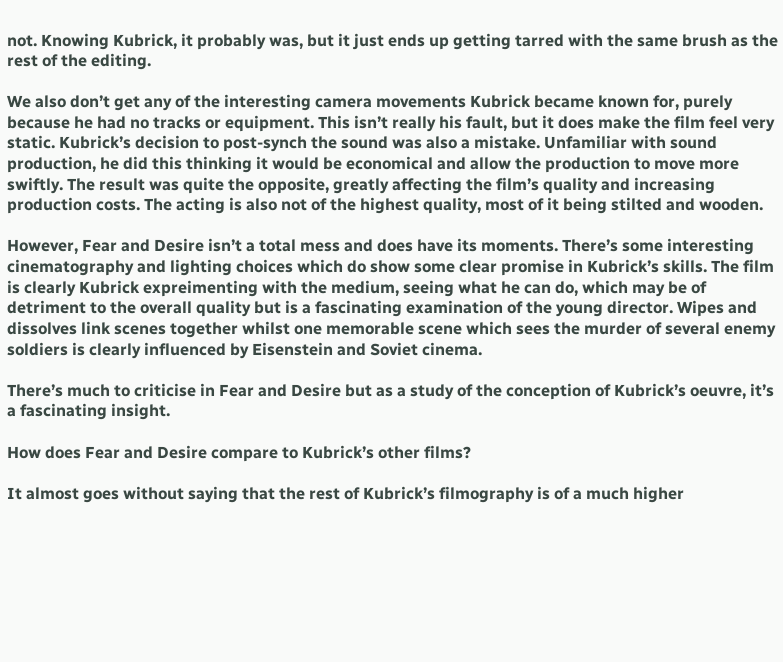not. Knowing Kubrick, it probably was, but it just ends up getting tarred with the same brush as the rest of the editing.

We also don’t get any of the interesting camera movements Kubrick became known for, purely because he had no tracks or equipment. This isn’t really his fault, but it does make the film feel very static. Kubrick’s decision to post-synch the sound was also a mistake. Unfamiliar with sound production, he did this thinking it would be economical and allow the production to move more swiftly. The result was quite the opposite, greatly affecting the film’s quality and increasing production costs. The acting is also not of the highest quality, most of it being stilted and wooden.

However, Fear and Desire isn’t a total mess and does have its moments. There’s some interesting cinematography and lighting choices which do show some clear promise in Kubrick’s skills. The film is clearly Kubrick expreimenting with the medium, seeing what he can do, which may be of detriment to the overall quality but is a fascinating examination of the young director. Wipes and dissolves link scenes together whilst one memorable scene which sees the murder of several enemy soldiers is clearly influenced by Eisenstein and Soviet cinema.

There’s much to criticise in Fear and Desire but as a study of the conception of Kubrick’s oeuvre, it’s a fascinating insight.

How does Fear and Desire compare to Kubrick’s other films?

It almost goes without saying that the rest of Kubrick’s filmography is of a much higher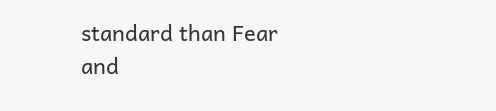standard than Fear and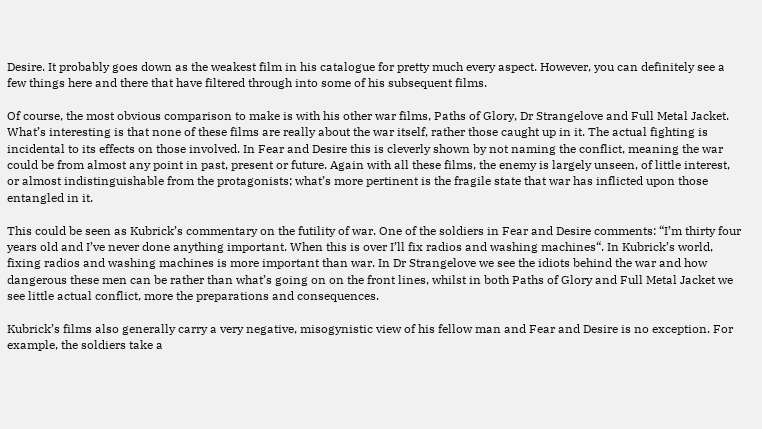Desire. It probably goes down as the weakest film in his catalogue for pretty much every aspect. However, you can definitely see a few things here and there that have filtered through into some of his subsequent films.

Of course, the most obvious comparison to make is with his other war films, Paths of Glory, Dr Strangelove and Full Metal Jacket. What’s interesting is that none of these films are really about the war itself, rather those caught up in it. The actual fighting is incidental to its effects on those involved. In Fear and Desire this is cleverly shown by not naming the conflict, meaning the war could be from almost any point in past, present or future. Again with all these films, the enemy is largely unseen, of little interest, or almost indistinguishable from the protagonists; what’s more pertinent is the fragile state that war has inflicted upon those entangled in it.

This could be seen as Kubrick’s commentary on the futility of war. One of the soldiers in Fear and Desire comments: “I’m thirty four years old and I’ve never done anything important. When this is over I’ll fix radios and washing machines“. In Kubrick’s world, fixing radios and washing machines is more important than war. In Dr Strangelove we see the idiots behind the war and how dangerous these men can be rather than what’s going on on the front lines, whilst in both Paths of Glory and Full Metal Jacket we see little actual conflict, more the preparations and consequences.

Kubrick’s films also generally carry a very negative, misogynistic view of his fellow man and Fear and Desire is no exception. For example, the soldiers take a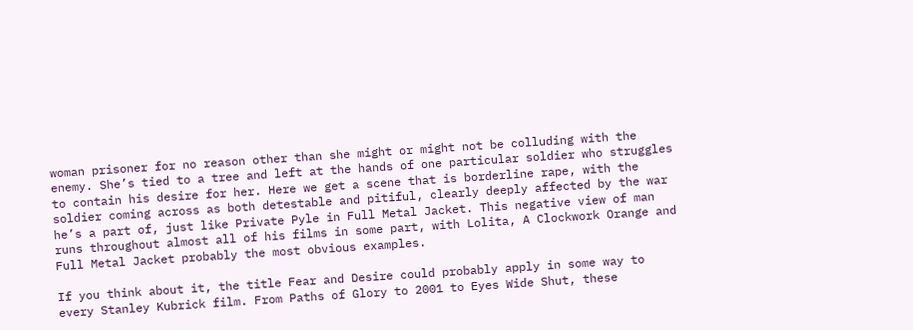woman prisoner for no reason other than she might or might not be colluding with the enemy. She’s tied to a tree and left at the hands of one particular soldier who struggles to contain his desire for her. Here we get a scene that is borderline rape, with the soldier coming across as both detestable and pitiful, clearly deeply affected by the war he’s a part of, just like Private Pyle in Full Metal Jacket. This negative view of man runs throughout almost all of his films in some part, with Lolita, A Clockwork Orange and Full Metal Jacket probably the most obvious examples.

If you think about it, the title Fear and Desire could probably apply in some way to every Stanley Kubrick film. From Paths of Glory to 2001 to Eyes Wide Shut, these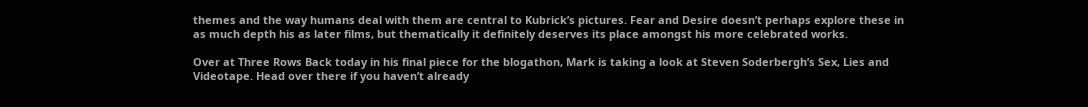themes and the way humans deal with them are central to Kubrick’s pictures. Fear and Desire doesn’t perhaps explore these in as much depth his as later films, but thematically it definitely deserves its place amongst his more celebrated works.

Over at Three Rows Back today in his final piece for the blogathon, Mark is taking a look at Steven Soderbergh’s Sex, Lies and Videotape. Head over there if you haven’t already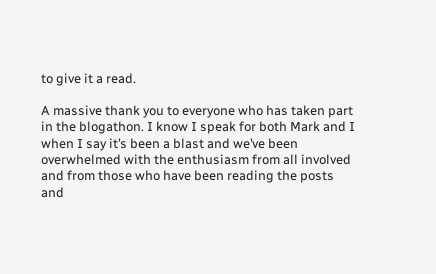to give it a read.

A massive thank you to everyone who has taken part in the blogathon. I know I speak for both Mark and I when I say it’s been a blast and we’ve been overwhelmed with the enthusiasm from all involved and from those who have been reading the posts and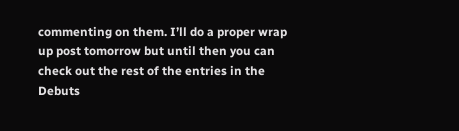commenting on them. I’ll do a proper wrap up post tomorrow but until then you can check out the rest of the entries in the Debuts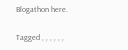Blogathon here.

Tagged , , , , , ,